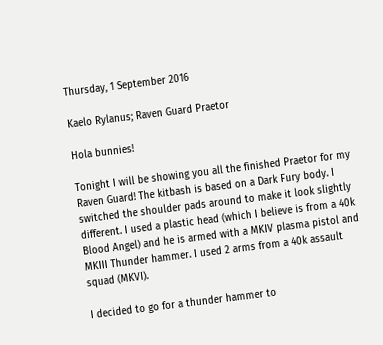Thursday, 1 September 2016

Kaelo Rylanus; Raven Guard Praetor

Hola bunnies!

Tonight I will be showing you all the finished Praetor for my Raven Guard! The kitbash is based on a Dark Fury body. I switched the shoulder pads around to make it look slightly different. I used a plastic head (which I believe is from a 40k Blood Angel) and he is armed with a MKIV plasma pistol and MKIII Thunder hammer. I used 2 arms from a 40k assault squad (MKVI).

I decided to go for a thunder hammer to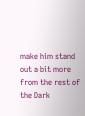make him stand out a bit more from the rest of the Dark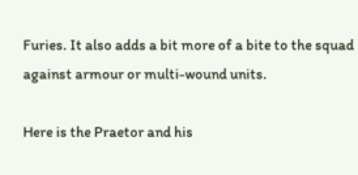Furies. It also adds a bit more of a bite to the squad against armour or multi-wound units.

Here is the Praetor and his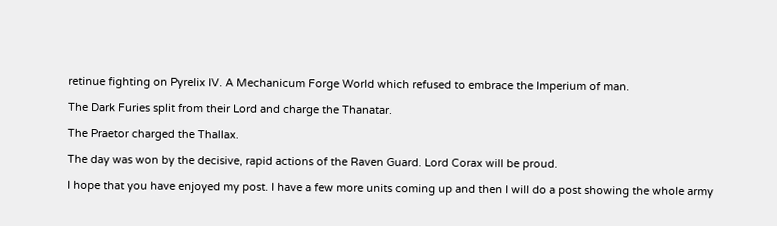retinue fighting on Pyrelix IV. A Mechanicum Forge World which refused to embrace the Imperium of man.

The Dark Furies split from their Lord and charge the Thanatar.

The Praetor charged the Thallax.

The day was won by the decisive, rapid actions of the Raven Guard. Lord Corax will be proud.

I hope that you have enjoyed my post. I have a few more units coming up and then I will do a post showing the whole army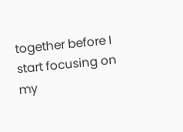together before I start focusing on my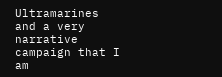Ultramarines and a very narrative campaign that I am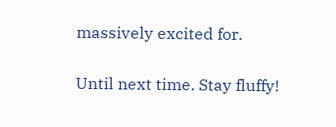massively excited for.

Until next time. Stay fluffy!